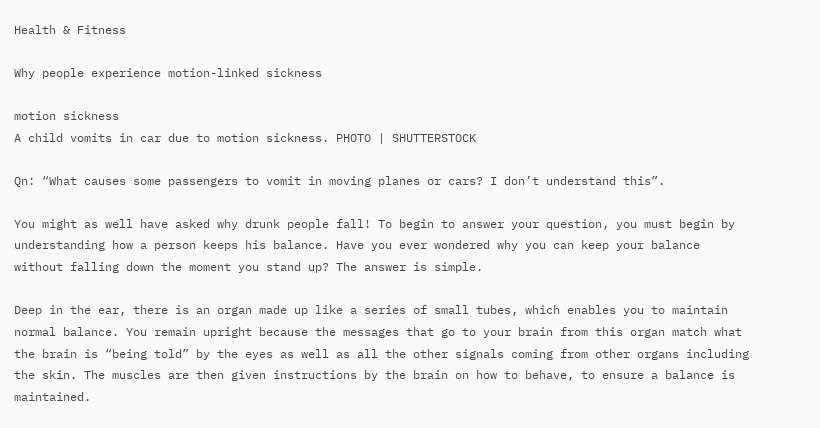Health & Fitness

Why people experience motion-linked sickness

motion sickness
A child vomits in car due to motion sickness. PHOTO | SHUTTERSTOCK

Qn: “What causes some passengers to vomit in moving planes or cars? I don’t understand this”.

You might as well have asked why drunk people fall! To begin to answer your question, you must begin by understanding how a person keeps his balance. Have you ever wondered why you can keep your balance without falling down the moment you stand up? The answer is simple.

Deep in the ear, there is an organ made up like a series of small tubes, which enables you to maintain normal balance. You remain upright because the messages that go to your brain from this organ match what the brain is “being told” by the eyes as well as all the other signals coming from other organs including the skin. The muscles are then given instructions by the brain on how to behave, to ensure a balance is maintained.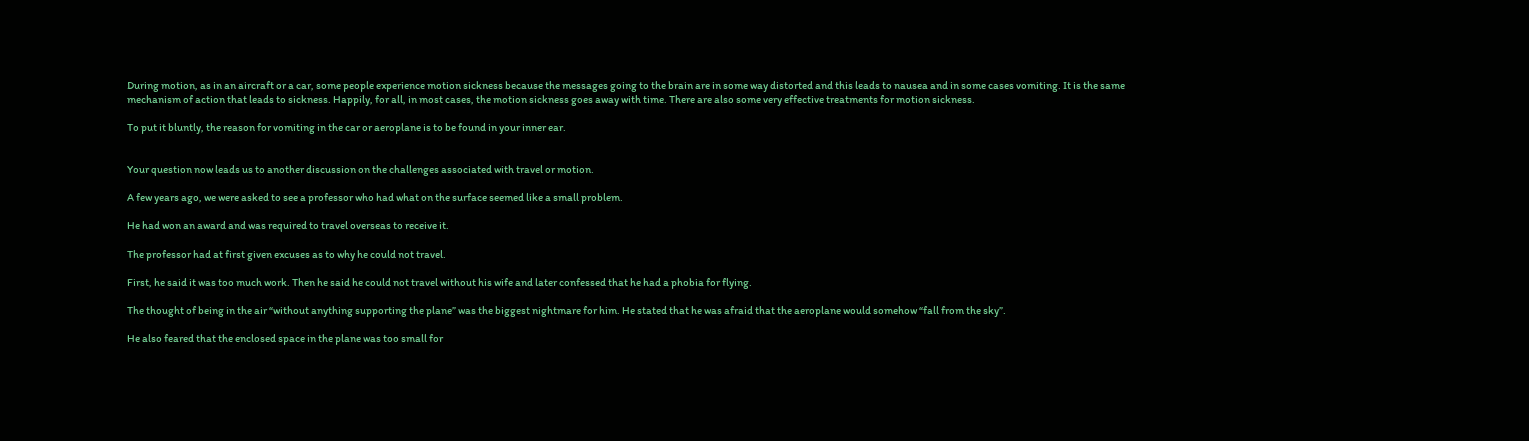During motion, as in an aircraft or a car, some people experience motion sickness because the messages going to the brain are in some way distorted and this leads to nausea and in some cases vomiting. It is the same mechanism of action that leads to sickness. Happily, for all, in most cases, the motion sickness goes away with time. There are also some very effective treatments for motion sickness.

To put it bluntly, the reason for vomiting in the car or aeroplane is to be found in your inner ear.


Your question now leads us to another discussion on the challenges associated with travel or motion.

A few years ago, we were asked to see a professor who had what on the surface seemed like a small problem.

He had won an award and was required to travel overseas to receive it.

The professor had at first given excuses as to why he could not travel.

First, he said it was too much work. Then he said he could not travel without his wife and later confessed that he had a phobia for flying.

The thought of being in the air “without anything supporting the plane” was the biggest nightmare for him. He stated that he was afraid that the aeroplane would somehow “fall from the sky”.

He also feared that the enclosed space in the plane was too small for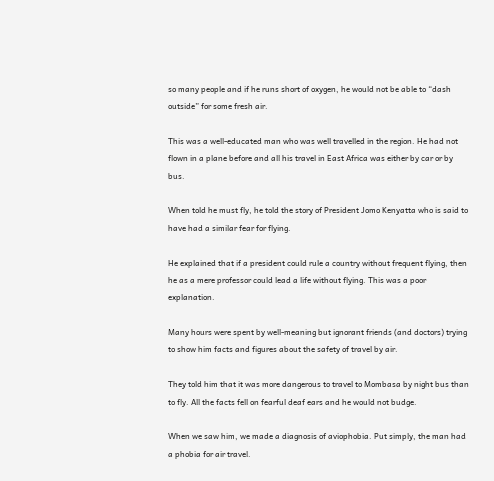so many people and if he runs short of oxygen, he would not be able to “dash outside” for some fresh air.

This was a well-educated man who was well travelled in the region. He had not flown in a plane before and all his travel in East Africa was either by car or by bus.

When told he must fly, he told the story of President Jomo Kenyatta who is said to have had a similar fear for flying.

He explained that if a president could rule a country without frequent flying, then he as a mere professor could lead a life without flying. This was a poor explanation.

Many hours were spent by well-meaning but ignorant friends (and doctors) trying to show him facts and figures about the safety of travel by air.

They told him that it was more dangerous to travel to Mombasa by night bus than to fly. All the facts fell on fearful deaf ears and he would not budge.

When we saw him, we made a diagnosis of aviophobia. Put simply, the man had a phobia for air travel.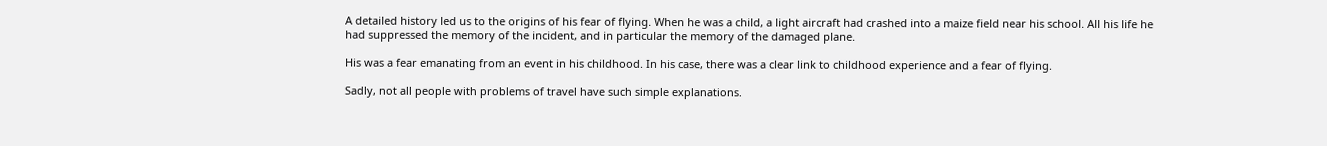A detailed history led us to the origins of his fear of flying. When he was a child, a light aircraft had crashed into a maize field near his school. All his life he had suppressed the memory of the incident, and in particular the memory of the damaged plane.

His was a fear emanating from an event in his childhood. In his case, there was a clear link to childhood experience and a fear of flying.

Sadly, not all people with problems of travel have such simple explanations.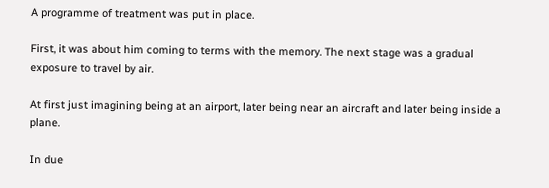A programme of treatment was put in place.

First, it was about him coming to terms with the memory. The next stage was a gradual exposure to travel by air.

At first just imagining being at an airport, later being near an aircraft and later being inside a plane.

In due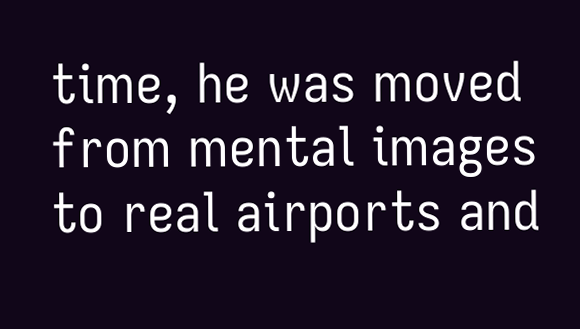time, he was moved from mental images to real airports and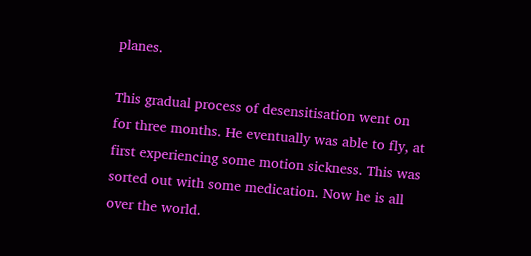planes.

This gradual process of desensitisation went on for three months. He eventually was able to fly, at first experiencing some motion sickness. This was sorted out with some medication. Now he is all over the world.